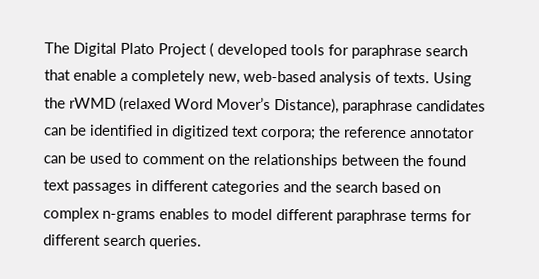The Digital Plato Project ( developed tools for paraphrase search that enable a completely new, web-based analysis of texts. Using the rWMD (relaxed Word Mover’s Distance), paraphrase candidates can be identified in digitized text corpora; the reference annotator can be used to comment on the relationships between the found text passages in different categories and the search based on complex n-grams enables to model different paraphrase terms for different search queries.